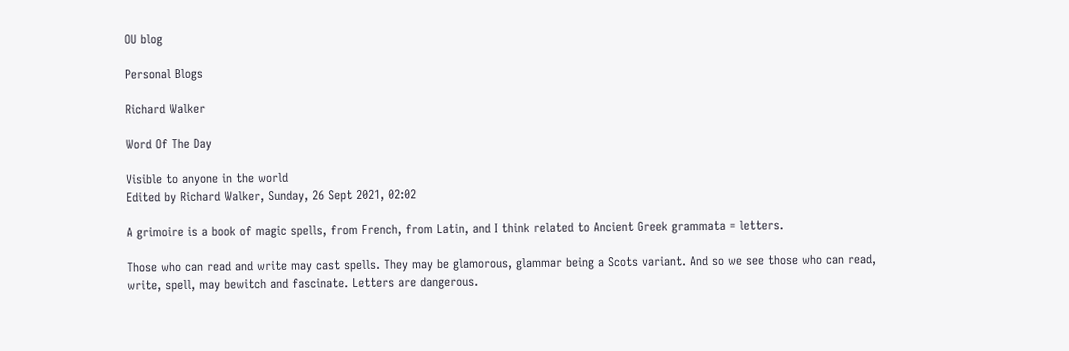OU blog

Personal Blogs

Richard Walker

Word Of The Day

Visible to anyone in the world
Edited by Richard Walker, Sunday, 26 Sept 2021, 02:02

A grimoire is a book of magic spells, from French, from Latin, and I think related to Ancient Greek grammata = letters.

Those who can read and write may cast spells. They may be glamorous, glammar being a Scots variant. And so we see those who can read, write, spell, may bewitch and fascinate. Letters are dangerous.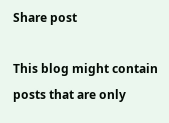Share post

This blog might contain posts that are only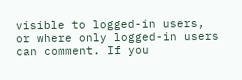visible to logged-in users, or where only logged-in users can comment. If you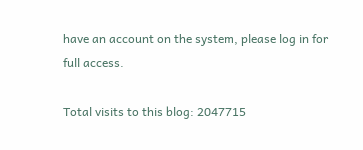have an account on the system, please log in for full access.

Total visits to this blog: 2047715